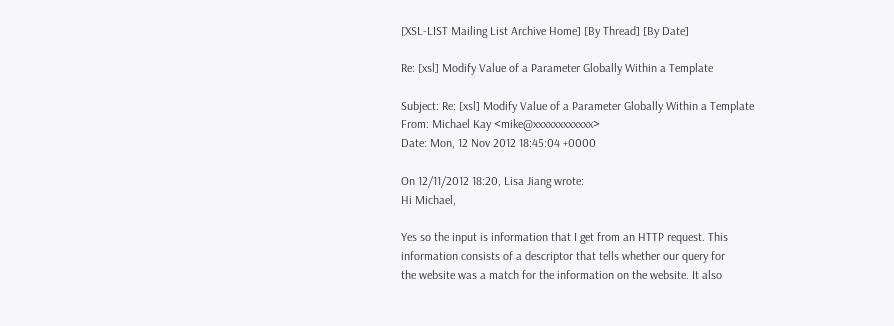[XSL-LIST Mailing List Archive Home] [By Thread] [By Date]

Re: [xsl] Modify Value of a Parameter Globally Within a Template

Subject: Re: [xsl] Modify Value of a Parameter Globally Within a Template
From: Michael Kay <mike@xxxxxxxxxxxx>
Date: Mon, 12 Nov 2012 18:45:04 +0000

On 12/11/2012 18:20, Lisa Jiang wrote:
Hi Michael,

Yes so the input is information that I get from an HTTP request. This
information consists of a descriptor that tells whether our query for
the website was a match for the information on the website. It also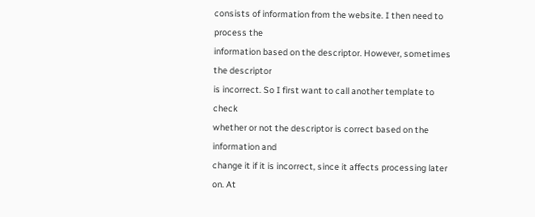consists of information from the website. I then need to process the
information based on the descriptor. However, sometimes the descriptor
is incorrect. So I first want to call another template to check
whether or not the descriptor is correct based on the information and
change it if it is incorrect, since it affects processing later on. At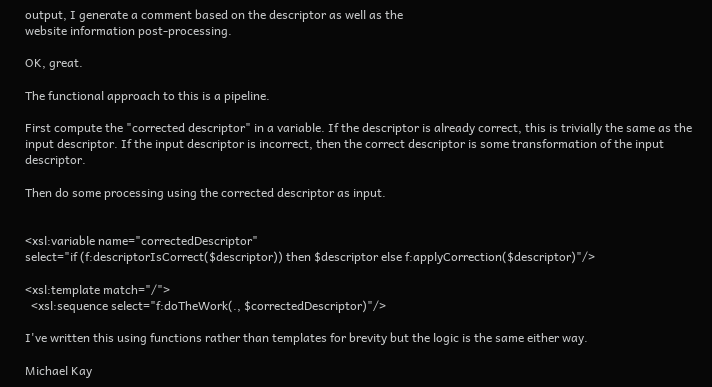output, I generate a comment based on the descriptor as well as the
website information post-processing.

OK, great.

The functional approach to this is a pipeline.

First compute the "corrected descriptor" in a variable. If the descriptor is already correct, this is trivially the same as the input descriptor. If the input descriptor is incorrect, then the correct descriptor is some transformation of the input descriptor.

Then do some processing using the corrected descriptor as input.


<xsl:variable name="correctedDescriptor"
select="if (f:descriptorIsCorrect($descriptor)) then $descriptor else f:applyCorrection($descriptor)"/>

<xsl:template match="/">
  <xsl:sequence select="f:doTheWork(., $correctedDescriptor)"/>

I've written this using functions rather than templates for brevity but the logic is the same either way.

Michael Kay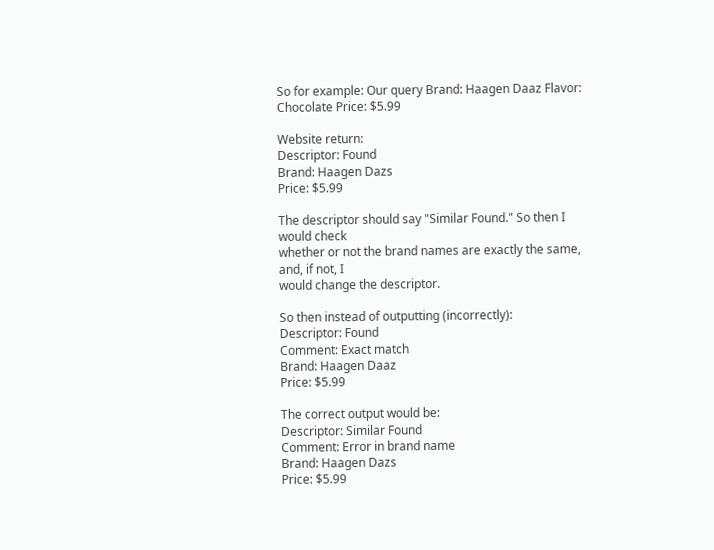So for example: Our query Brand: Haagen Daaz Flavor: Chocolate Price: $5.99

Website return:
Descriptor: Found
Brand: Haagen Dazs
Price: $5.99

The descriptor should say "Similar Found." So then I would check
whether or not the brand names are exactly the same, and, if not, I
would change the descriptor.

So then instead of outputting (incorrectly):
Descriptor: Found
Comment: Exact match
Brand: Haagen Daaz
Price: $5.99

The correct output would be:
Descriptor: Similar Found
Comment: Error in brand name
Brand: Haagen Dazs
Price: $5.99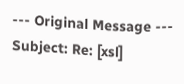--- Original Message ---
Subject: Re: [xsl]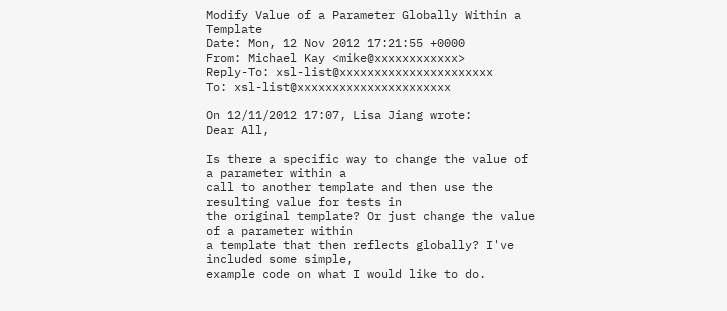Modify Value of a Parameter Globally Within a Template
Date: Mon, 12 Nov 2012 17:21:55 +0000
From: Michael Kay <mike@xxxxxxxxxxxx>
Reply-To: xsl-list@xxxxxxxxxxxxxxxxxxxxxx
To: xsl-list@xxxxxxxxxxxxxxxxxxxxxx

On 12/11/2012 17:07, Lisa Jiang wrote:
Dear All,

Is there a specific way to change the value of a parameter within a
call to another template and then use the resulting value for tests in
the original template? Or just change the value of a parameter within
a template that then reflects globally? I've included some simple,
example code on what I would like to do.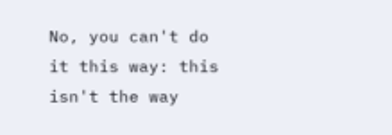No, you can't do it this way: this isn't the way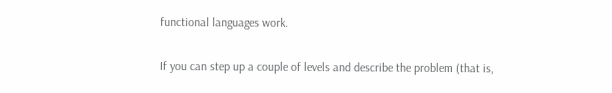functional languages work.

If you can step up a couple of levels and describe the problem (that is,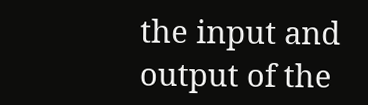the input and output of the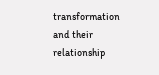transformation and their relationship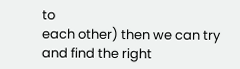to
each other) then we can try and find the right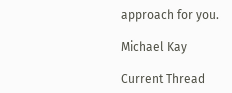approach for you.

Michael Kay

Current Thread